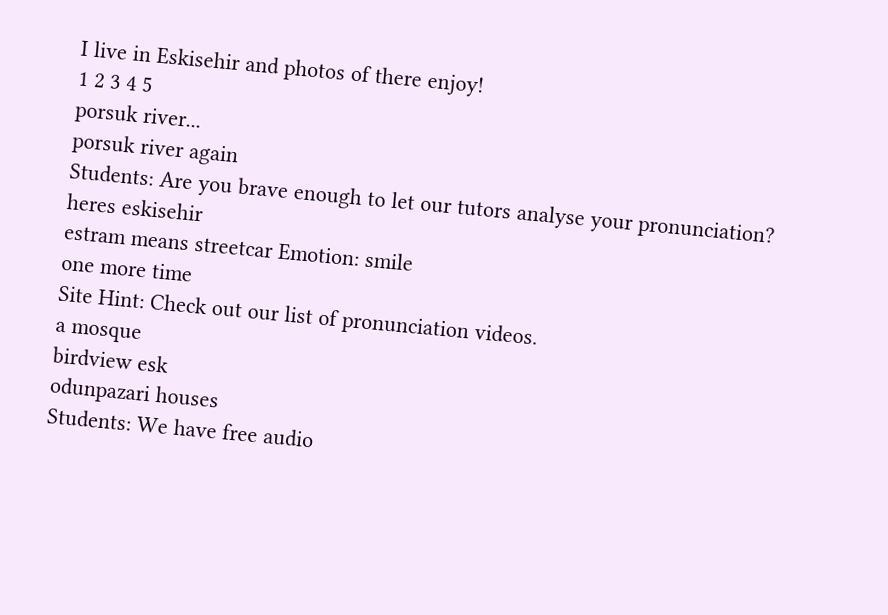I live in Eskisehir and photos of there enjoy!
1 2 3 4 5
porsuk river...
porsuk river again
Students: Are you brave enough to let our tutors analyse your pronunciation?
heres eskisehir
estram means streetcar Emotion: smile
one more time
Site Hint: Check out our list of pronunciation videos.
a mosque
birdview esk
odunpazari houses
Students: We have free audio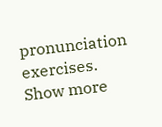pronunciation exercises.
Show more